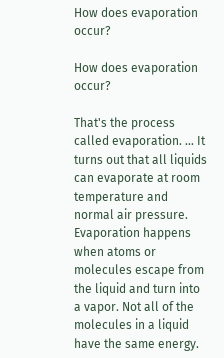How does evaporation occur?

How does evaporation occur?

That's the process called evaporation. … It turns out that all liquids can evaporate at room temperature and normal air pressure. Evaporation happens when atoms or molecules escape from the liquid and turn into a vapor. Not all of the molecules in a liquid have the same energy.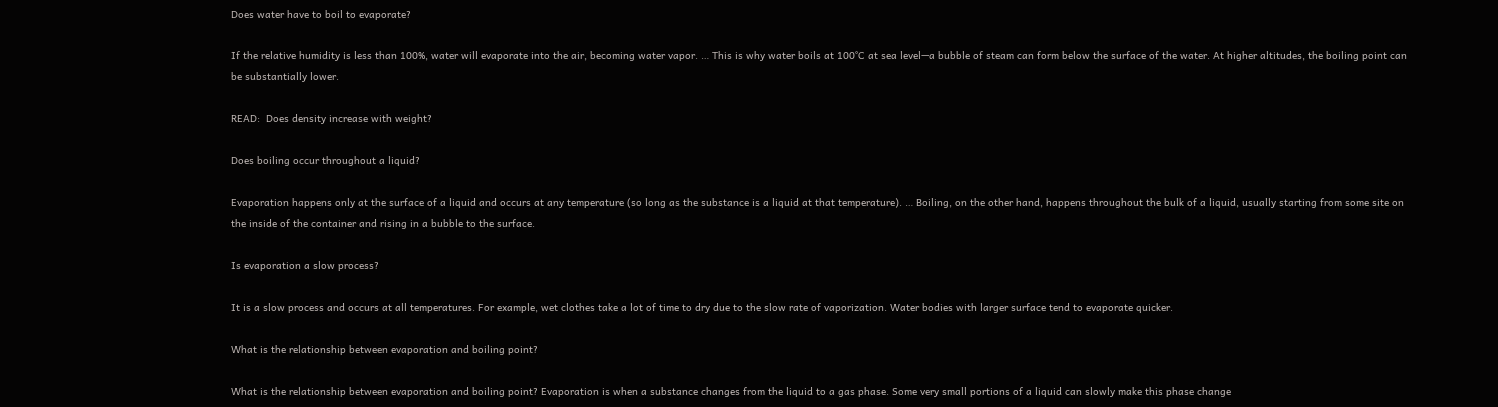Does water have to boil to evaporate?

If the relative humidity is less than 100%, water will evaporate into the air, becoming water vapor. … This is why water boils at 100°C at sea level—a bubble of steam can form below the surface of the water. At higher altitudes, the boiling point can be substantially lower.

READ:  Does density increase with weight?

Does boiling occur throughout a liquid?

Evaporation happens only at the surface of a liquid and occurs at any temperature (so long as the substance is a liquid at that temperature). … Boiling, on the other hand, happens throughout the bulk of a liquid, usually starting from some site on the inside of the container and rising in a bubble to the surface.

Is evaporation a slow process?

It is a slow process and occurs at all temperatures. For example, wet clothes take a lot of time to dry due to the slow rate of vaporization. Water bodies with larger surface tend to evaporate quicker.

What is the relationship between evaporation and boiling point?

What is the relationship between evaporation and boiling point? Evaporation is when a substance changes from the liquid to a gas phase. Some very small portions of a liquid can slowly make this phase change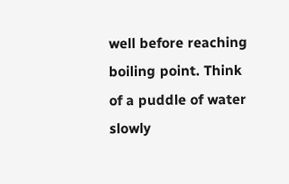well before reaching boiling point. Think of a puddle of water slowly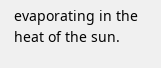evaporating in the heat of the sun.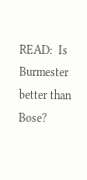READ:  Is Burmester better than Bose?